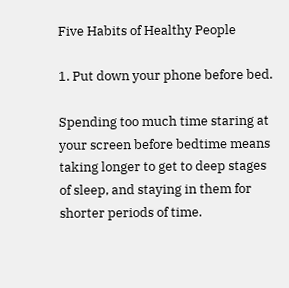Five Habits of Healthy People

1. Put down your phone before bed.

Spending too much time staring at your screen before bedtime means taking longer to get to deep stages of sleep, and staying in them for shorter periods of time.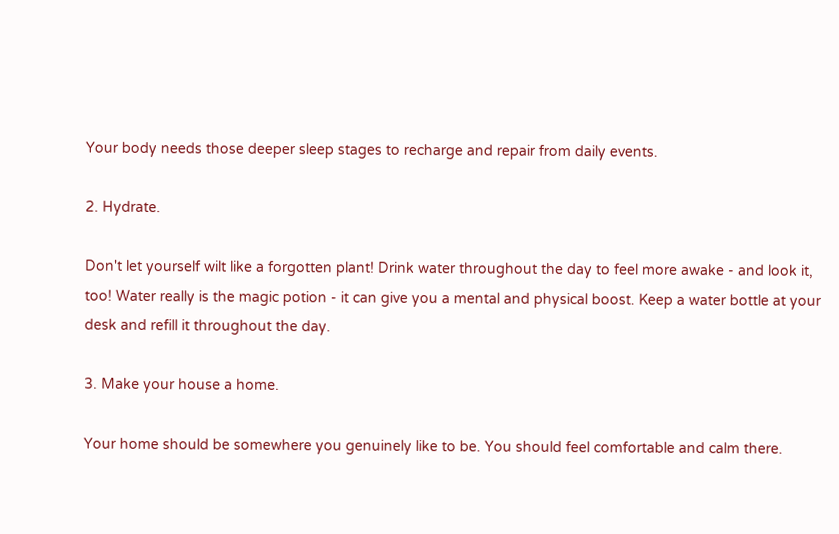Your body needs those deeper sleep stages to recharge and repair from daily events.

2. Hydrate.

Don't let yourself wilt like a forgotten plant! Drink water throughout the day to feel more awake - and look it, too! Water really is the magic potion - it can give you a mental and physical boost. Keep a water bottle at your desk and refill it throughout the day.

3. Make your house a home.

Your home should be somewhere you genuinely like to be. You should feel comfortable and calm there.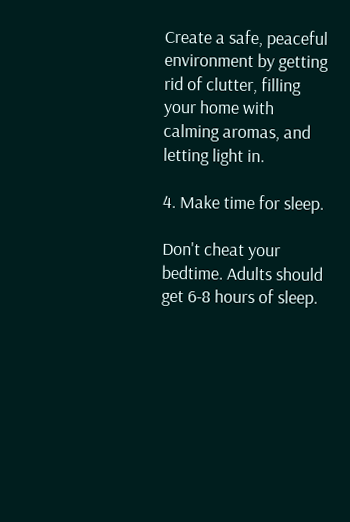Create a safe, peaceful environment by getting rid of clutter, filling your home with calming aromas, and letting light in.

4. Make time for sleep.

Don't cheat your bedtime. Adults should get 6-8 hours of sleep.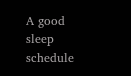A good sleep schedule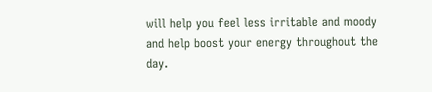will help you feel less irritable and moody and help boost your energy throughout the day.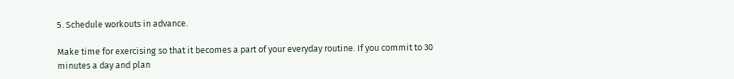5. Schedule workouts in advance.

Make time for exercising so that it becomes a part of your everyday routine. If you commit to 30 minutes a day and plan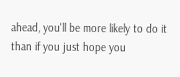ahead, you'll be more likely to do it than if you just hope you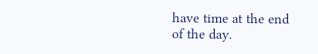have time at the end of the day.